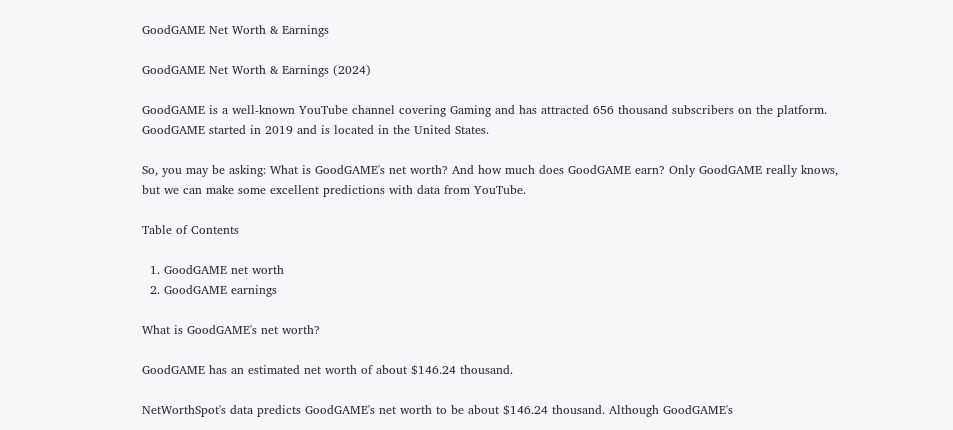GoodGAME Net Worth & Earnings

GoodGAME Net Worth & Earnings (2024)

GoodGAME is a well-known YouTube channel covering Gaming and has attracted 656 thousand subscribers on the platform. GoodGAME started in 2019 and is located in the United States.

So, you may be asking: What is GoodGAME's net worth? And how much does GoodGAME earn? Only GoodGAME really knows, but we can make some excellent predictions with data from YouTube.

Table of Contents

  1. GoodGAME net worth
  2. GoodGAME earnings

What is GoodGAME's net worth?

GoodGAME has an estimated net worth of about $146.24 thousand.

NetWorthSpot's data predicts GoodGAME's net worth to be about $146.24 thousand. Although GoodGAME's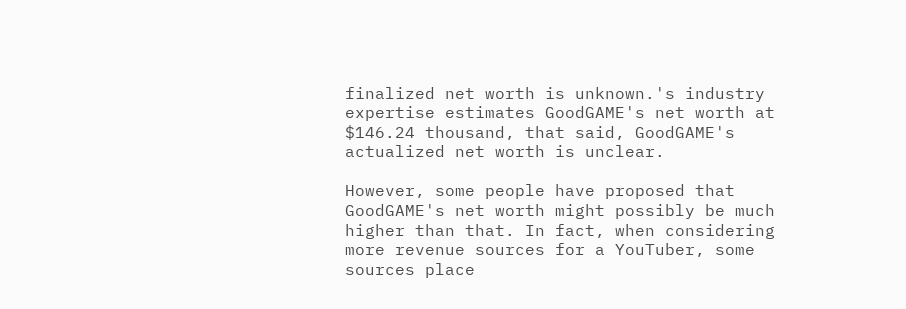finalized net worth is unknown.'s industry expertise estimates GoodGAME's net worth at $146.24 thousand, that said, GoodGAME's actualized net worth is unclear.

However, some people have proposed that GoodGAME's net worth might possibly be much higher than that. In fact, when considering more revenue sources for a YouTuber, some sources place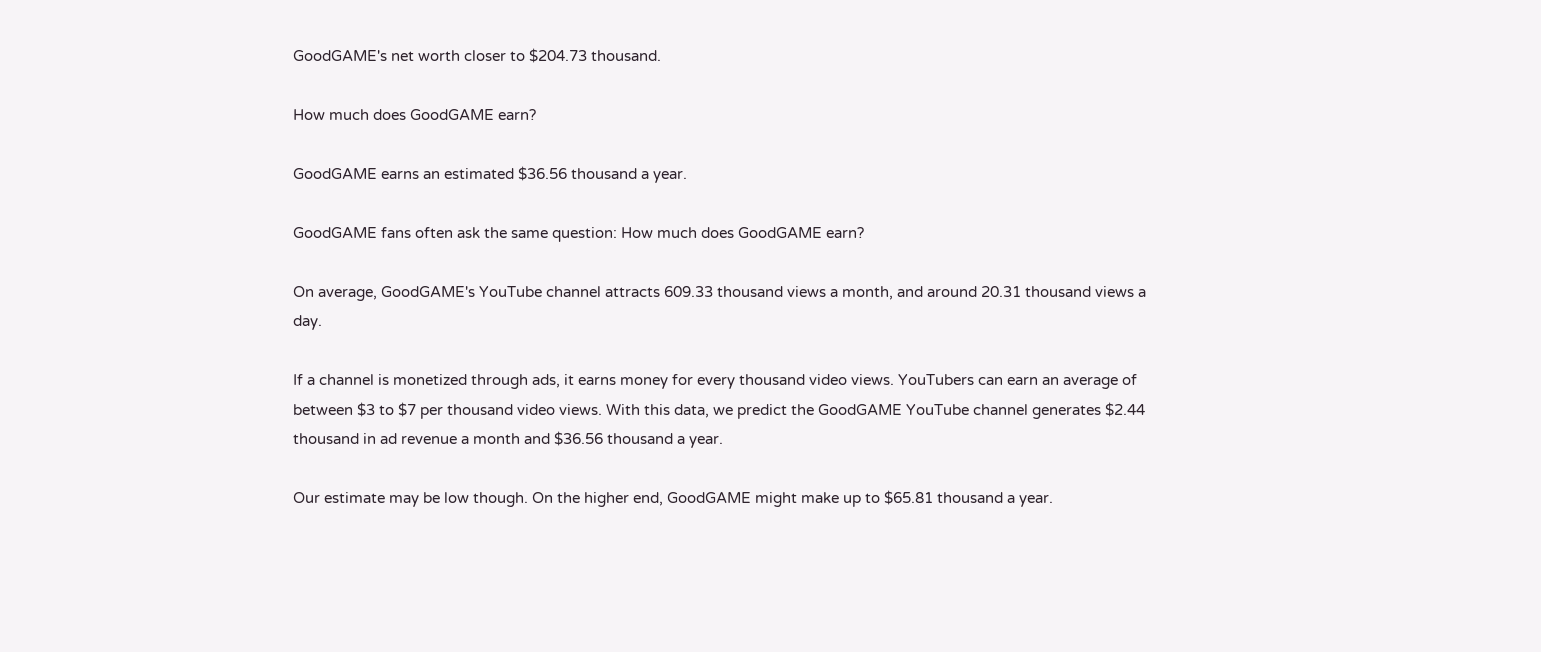GoodGAME's net worth closer to $204.73 thousand.

How much does GoodGAME earn?

GoodGAME earns an estimated $36.56 thousand a year.

GoodGAME fans often ask the same question: How much does GoodGAME earn?

On average, GoodGAME's YouTube channel attracts 609.33 thousand views a month, and around 20.31 thousand views a day.

If a channel is monetized through ads, it earns money for every thousand video views. YouTubers can earn an average of between $3 to $7 per thousand video views. With this data, we predict the GoodGAME YouTube channel generates $2.44 thousand in ad revenue a month and $36.56 thousand a year.

Our estimate may be low though. On the higher end, GoodGAME might make up to $65.81 thousand a year.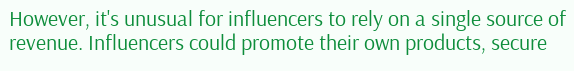However, it's unusual for influencers to rely on a single source of revenue. Influencers could promote their own products, secure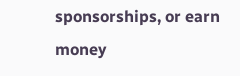sponsorships, or earn money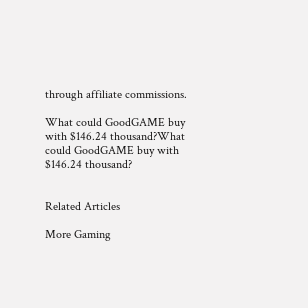through affiliate commissions.

What could GoodGAME buy with $146.24 thousand?What could GoodGAME buy with $146.24 thousand?


Related Articles

More Gaming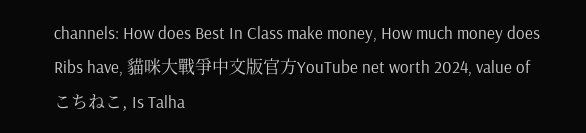channels: How does Best In Class make money, How much money does Ribs have, 貓咪大戰爭中文版官方YouTube net worth 2024, value of こちねこ, Is Talha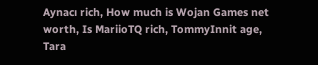Aynacı rich, How much is Wojan Games net worth, Is MariioTQ rich, TommyInnit age, Tara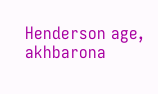Henderson age, akhbarona